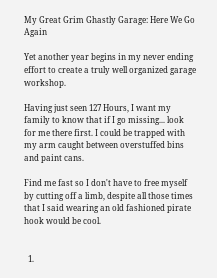My Great Grim Ghastly Garage: Here We Go Again

Yet another year begins in my never ending effort to create a truly well organized garage workshop.

Having just seen 127 Hours, I want my family to know that if I go missing... look for me there first. I could be trapped with my arm caught between overstuffed bins and paint cans.

Find me fast so I don't have to free myself by cutting off a limb, despite all those times that I said wearing an old fashioned pirate hook would be cool.


  1.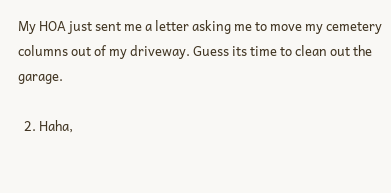My HOA just sent me a letter asking me to move my cemetery columns out of my driveway. Guess its time to clean out the garage.

  2. Haha,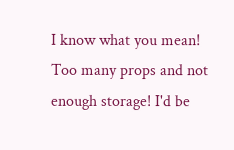I know what you mean! Too many props and not enough storage! I'd be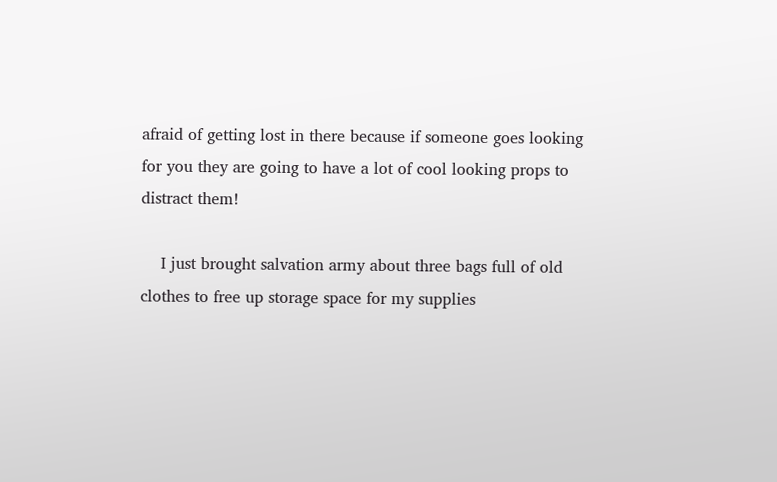afraid of getting lost in there because if someone goes looking for you they are going to have a lot of cool looking props to distract them!

    I just brought salvation army about three bags full of old clothes to free up storage space for my supplies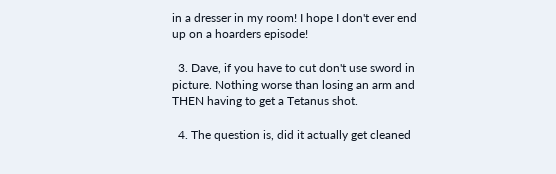in a dresser in my room! I hope I don't ever end up on a hoarders episode!

  3. Dave, if you have to cut don't use sword in picture. Nothing worse than losing an arm and THEN having to get a Tetanus shot.

  4. The question is, did it actually get cleaned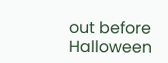out before Halloween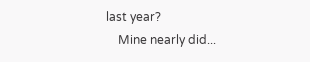last year?
    Mine nearly did...